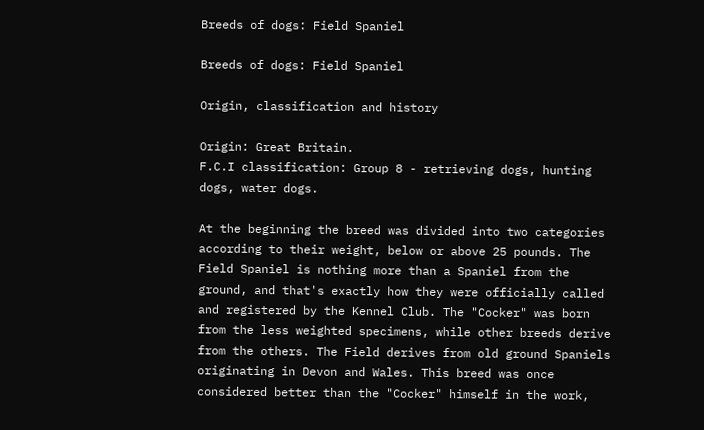Breeds of dogs: Field Spaniel

Breeds of dogs: Field Spaniel

Origin, classification and history

Origin: Great Britain.
F.C.I classification: Group 8 - retrieving dogs, hunting dogs, water dogs.

At the beginning the breed was divided into two categories according to their weight, below or above 25 pounds. The Field Spaniel is nothing more than a Spaniel from the ground, and that's exactly how they were officially called and registered by the Kennel Club. The "Cocker" was born from the less weighted specimens, while other breeds derive from the others. The Field derives from old ground Spaniels originating in Devon and Wales. This breed was once considered better than the "Cocker" himself in the work,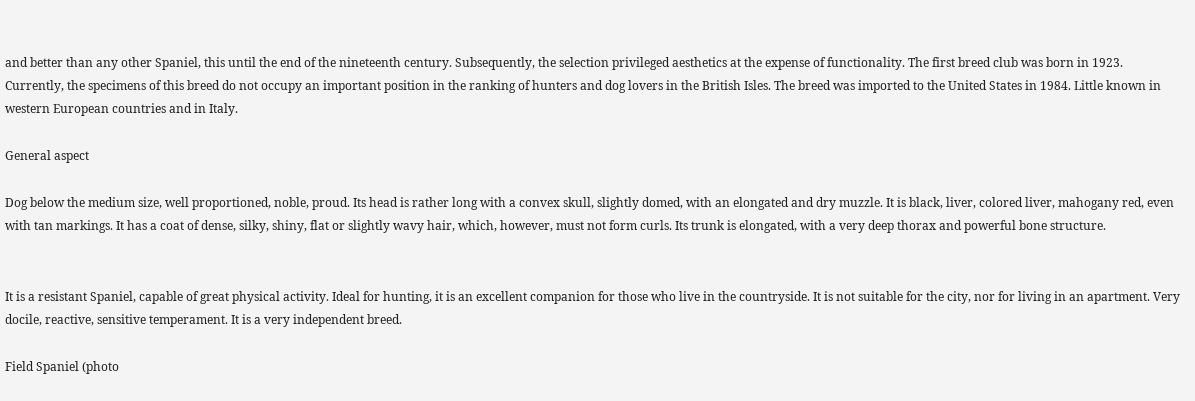and better than any other Spaniel, this until the end of the nineteenth century. Subsequently, the selection privileged aesthetics at the expense of functionality. The first breed club was born in 1923. Currently, the specimens of this breed do not occupy an important position in the ranking of hunters and dog lovers in the British Isles. The breed was imported to the United States in 1984. Little known in western European countries and in Italy.

General aspect

Dog below the medium size, well proportioned, noble, proud. Its head is rather long with a convex skull, slightly domed, with an elongated and dry muzzle. It is black, liver, colored liver, mahogany red, even with tan markings. It has a coat of dense, silky, shiny, flat or slightly wavy hair, which, however, must not form curls. Its trunk is elongated, with a very deep thorax and powerful bone structure.


It is a resistant Spaniel, capable of great physical activity. Ideal for hunting, it is an excellent companion for those who live in the countryside. It is not suitable for the city, nor for living in an apartment. Very docile, reactive, sensitive temperament. It is a very independent breed.

Field Spaniel (photo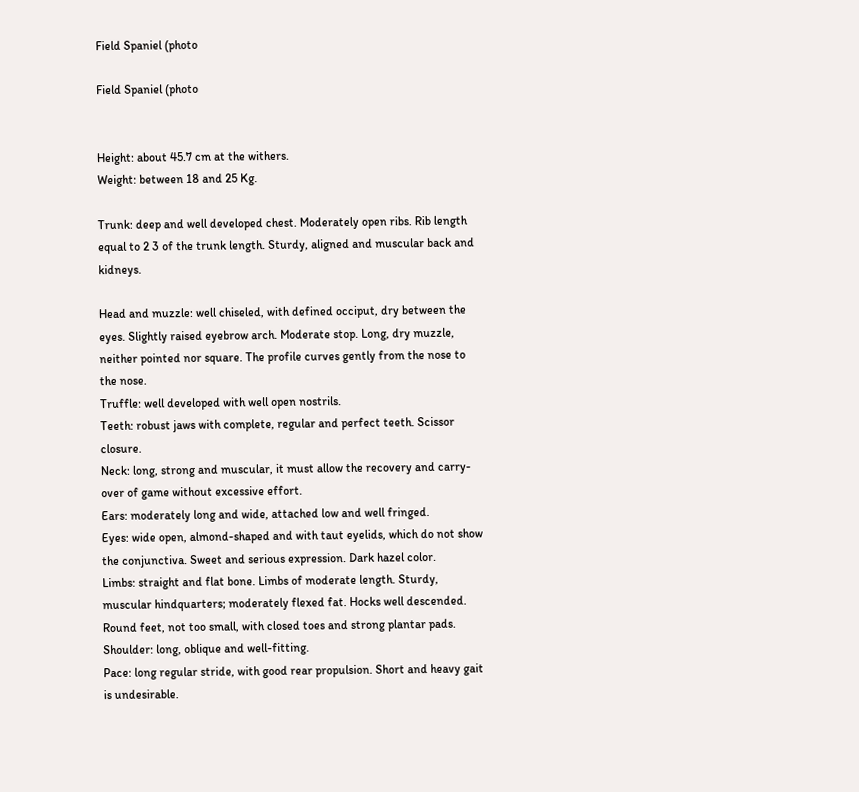Field Spaniel (photo

Field Spaniel (photo


Height: about 45.7 cm at the withers.
Weight: between 18 and 25 Kg.

Trunk: deep and well developed chest. Moderately open ribs. Rib length equal to 2 3 of the trunk length. Sturdy, aligned and muscular back and kidneys.

Head and muzzle: well chiseled, with defined occiput, dry between the eyes. Slightly raised eyebrow arch. Moderate stop. Long, dry muzzle, neither pointed nor square. The profile curves gently from the nose to the nose.
Truffle: well developed with well open nostrils.
Teeth: robust jaws with complete, regular and perfect teeth. Scissor closure.
Neck: long, strong and muscular, it must allow the recovery and carry-over of game without excessive effort.
Ears: moderately long and wide, attached low and well fringed.
Eyes: wide open, almond-shaped and with taut eyelids, which do not show the conjunctiva. Sweet and serious expression. Dark hazel color.
Limbs: straight and flat bone. Limbs of moderate length. Sturdy, muscular hindquarters; moderately flexed fat. Hocks well descended. Round feet, not too small, with closed toes and strong plantar pads.
Shoulder: long, oblique and well-fitting.
Pace: long regular stride, with good rear propulsion. Short and heavy gait is undesirable.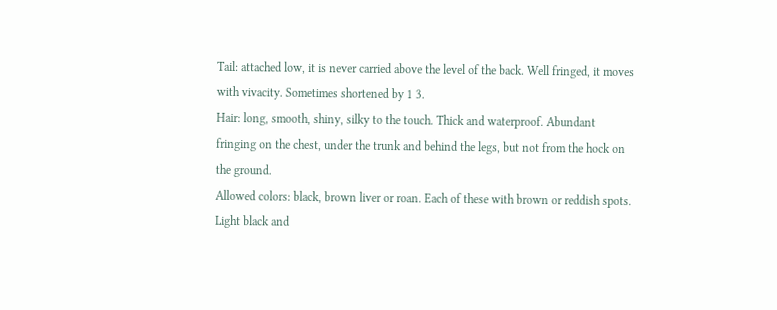Tail: attached low, it is never carried above the level of the back. Well fringed, it moves with vivacity. Sometimes shortened by 1 3.
Hair: long, smooth, shiny, silky to the touch. Thick and waterproof. Abundant fringing on the chest, under the trunk and behind the legs, but not from the hock on the ground.
Allowed colors: black, brown liver or roan. Each of these with brown or reddish spots. Light black and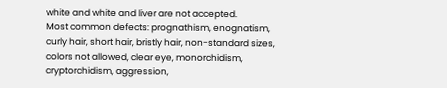white and white and liver are not accepted.
Most common defects: prognathism, enognatism, curly hair, short hair, bristly hair, non-standard sizes, colors not allowed, clear eye, monorchidism, cryptorchidism, aggression,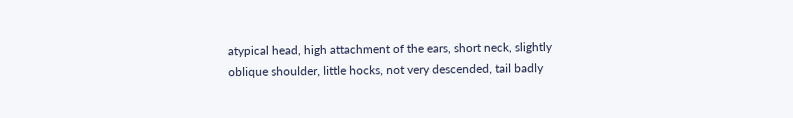atypical head, high attachment of the ears, short neck, slightly oblique shoulder, little hocks, not very descended, tail badly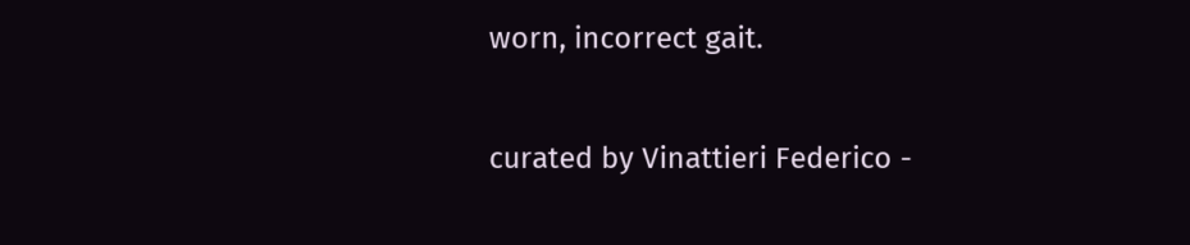worn, incorrect gait.

curated by Vinattieri Federico -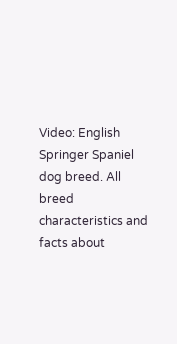Video: English Springer Spaniel dog breed. All breed characteristics and facts about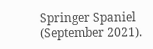Springer Spaniel (September 2021).